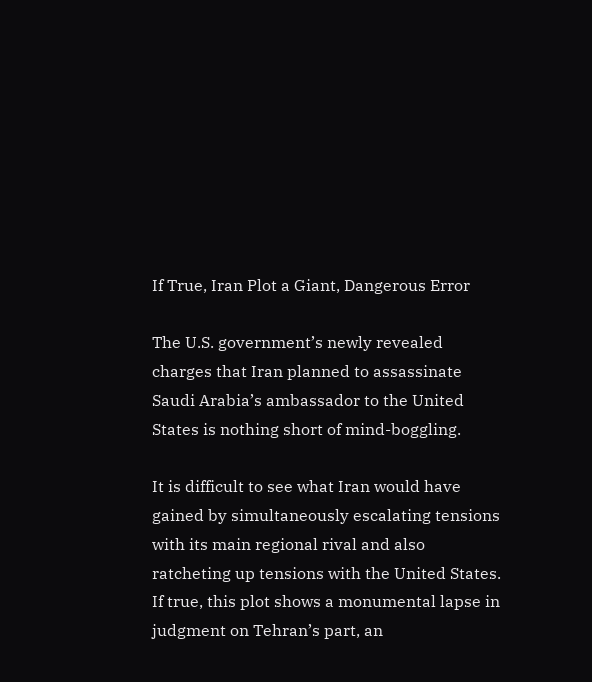If True, Iran Plot a Giant, Dangerous Error

The U.S. government’s newly revealed charges that Iran planned to assassinate Saudi Arabia’s ambassador to the United States is nothing short of mind-boggling.

It is difficult to see what Iran would have gained by simultaneously escalating tensions with its main regional rival and also ratcheting up tensions with the United States. If true, this plot shows a monumental lapse in judgment on Tehran’s part, an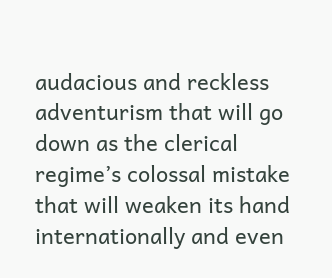audacious and reckless adventurism that will go down as the clerical regime’s colossal mistake that will weaken its hand internationally and even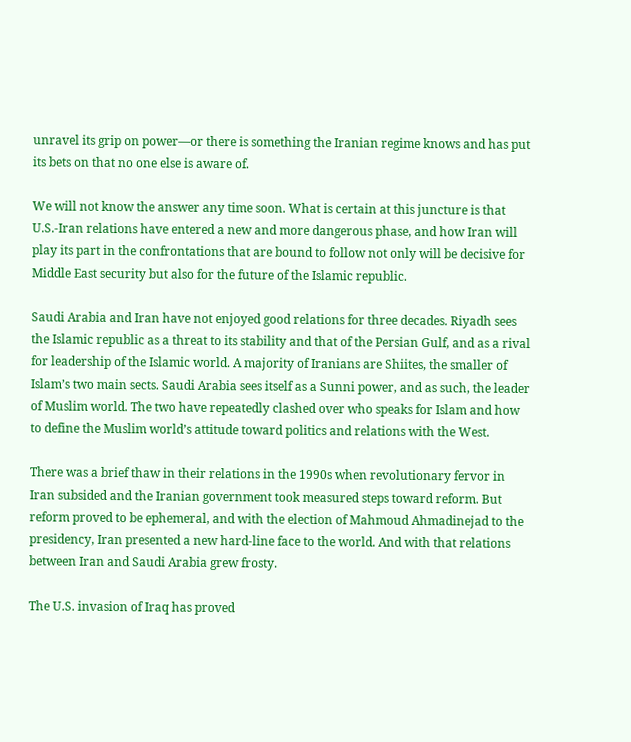unravel its grip on power—or there is something the Iranian regime knows and has put its bets on that no one else is aware of.

We will not know the answer any time soon. What is certain at this juncture is that U.S.-Iran relations have entered a new and more dangerous phase, and how Iran will play its part in the confrontations that are bound to follow not only will be decisive for Middle East security but also for the future of the Islamic republic.

Saudi Arabia and Iran have not enjoyed good relations for three decades. Riyadh sees the Islamic republic as a threat to its stability and that of the Persian Gulf, and as a rival for leadership of the Islamic world. A majority of Iranians are Shiites, the smaller of Islam’s two main sects. Saudi Arabia sees itself as a Sunni power, and as such, the leader of Muslim world. The two have repeatedly clashed over who speaks for Islam and how to define the Muslim world’s attitude toward politics and relations with the West.

There was a brief thaw in their relations in the 1990s when revolutionary fervor in Iran subsided and the Iranian government took measured steps toward reform. But reform proved to be ephemeral, and with the election of Mahmoud Ahmadinejad to the presidency, Iran presented a new hard-line face to the world. And with that relations between Iran and Saudi Arabia grew frosty.

The U.S. invasion of Iraq has proved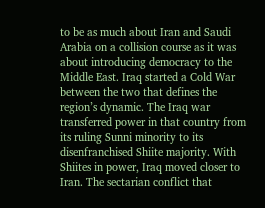to be as much about Iran and Saudi Arabia on a collision course as it was about introducing democracy to the Middle East. Iraq started a Cold War between the two that defines the region’s dynamic. The Iraq war transferred power in that country from its ruling Sunni minority to its disenfranchised Shiite majority. With Shiites in power, Iraq moved closer to Iran. The sectarian conflict that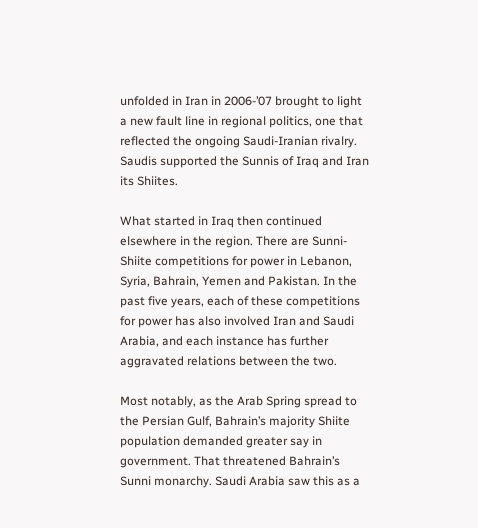unfolded in Iran in 2006-’07 brought to light a new fault line in regional politics, one that reflected the ongoing Saudi-Iranian rivalry. Saudis supported the Sunnis of Iraq and Iran its Shiites.

What started in Iraq then continued elsewhere in the region. There are Sunni-Shiite competitions for power in Lebanon, Syria, Bahrain, Yemen and Pakistan. In the past five years, each of these competitions for power has also involved Iran and Saudi Arabia, and each instance has further aggravated relations between the two.

Most notably, as the Arab Spring spread to the Persian Gulf, Bahrain’s majority Shiite population demanded greater say in government. That threatened Bahrain’s Sunni monarchy. Saudi Arabia saw this as a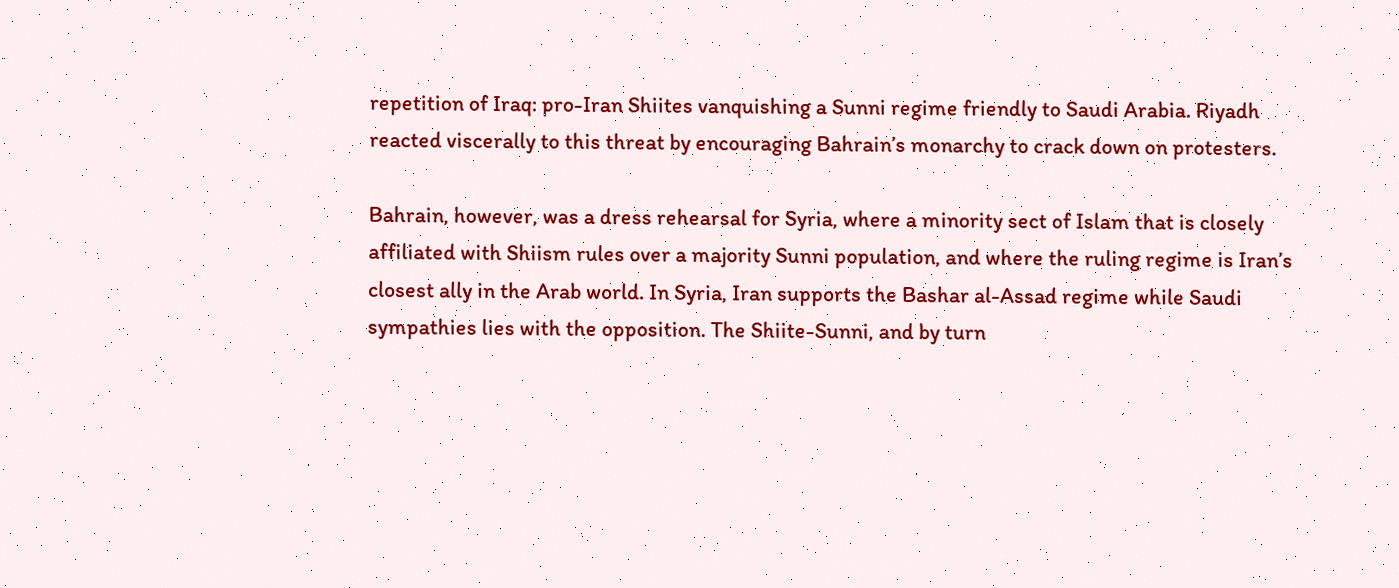repetition of Iraq: pro-Iran Shiites vanquishing a Sunni regime friendly to Saudi Arabia. Riyadh reacted viscerally to this threat by encouraging Bahrain’s monarchy to crack down on protesters.

Bahrain, however, was a dress rehearsal for Syria, where a minority sect of Islam that is closely affiliated with Shiism rules over a majority Sunni population, and where the ruling regime is Iran’s closest ally in the Arab world. In Syria, Iran supports the Bashar al-Assad regime while Saudi sympathies lies with the opposition. The Shiite-Sunni, and by turn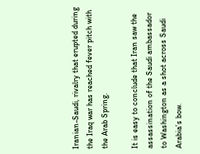Iranian-Saudi, rivalry that erupted during the Iraq war has reached fever pitch with the Arab Spring.

It is easy to conclude that Iran saw the assassination of the Saudi ambassador to Washington as a shot across Saudi Arabia’s bow.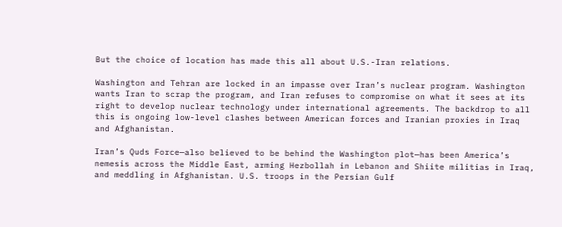But the choice of location has made this all about U.S.-Iran relations.

Washington and Tehran are locked in an impasse over Iran’s nuclear program. Washington wants Iran to scrap the program, and Iran refuses to compromise on what it sees at its right to develop nuclear technology under international agreements. The backdrop to all this is ongoing low-level clashes between American forces and Iranian proxies in Iraq and Afghanistan.

Iran’s Quds Force—also believed to be behind the Washington plot—has been America’s nemesis across the Middle East, arming Hezbollah in Lebanon and Shiite militias in Iraq, and meddling in Afghanistan. U.S. troops in the Persian Gulf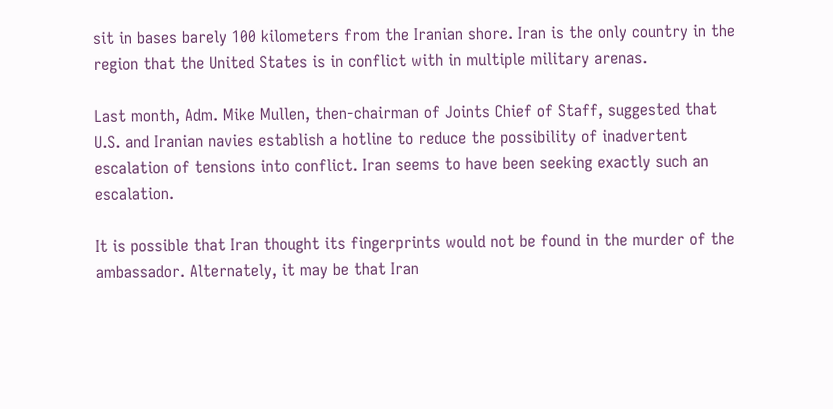sit in bases barely 100 kilometers from the Iranian shore. Iran is the only country in the region that the United States is in conflict with in multiple military arenas.

Last month, Adm. Mike Mullen, then-chairman of Joints Chief of Staff, suggested that U.S. and Iranian navies establish a hotline to reduce the possibility of inadvertent escalation of tensions into conflict. Iran seems to have been seeking exactly such an escalation.

It is possible that Iran thought its fingerprints would not be found in the murder of the ambassador. Alternately, it may be that Iran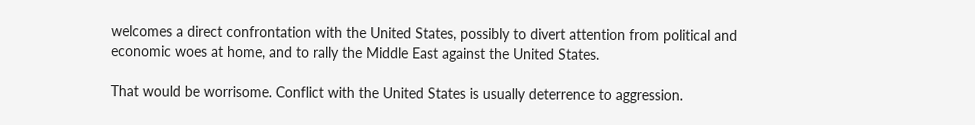welcomes a direct confrontation with the United States, possibly to divert attention from political and economic woes at home, and to rally the Middle East against the United States.

That would be worrisome. Conflict with the United States is usually deterrence to aggression.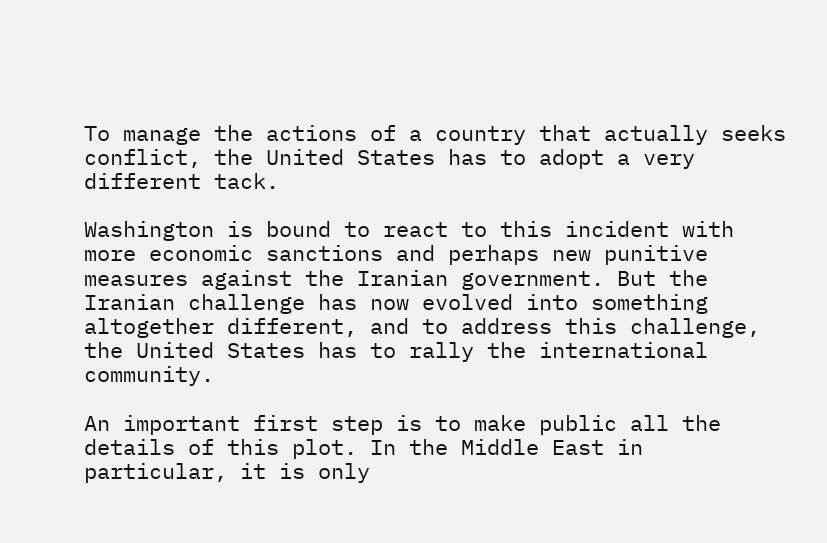To manage the actions of a country that actually seeks conflict, the United States has to adopt a very different tack.

Washington is bound to react to this incident with more economic sanctions and perhaps new punitive measures against the Iranian government. But the Iranian challenge has now evolved into something altogether different, and to address this challenge, the United States has to rally the international community.

An important first step is to make public all the details of this plot. In the Middle East in particular, it is only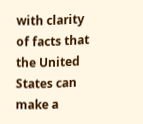with clarity of facts that the United States can make a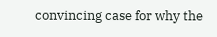convincing case for why the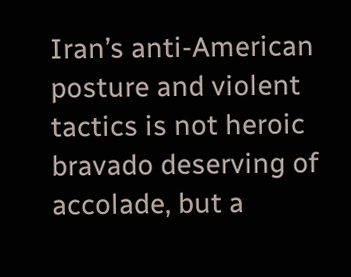Iran’s anti-American posture and violent tactics is not heroic bravado deserving of accolade, but a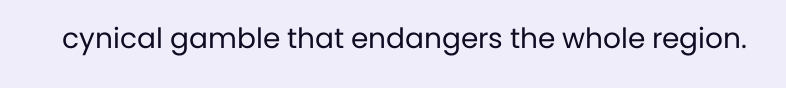cynical gamble that endangers the whole region.